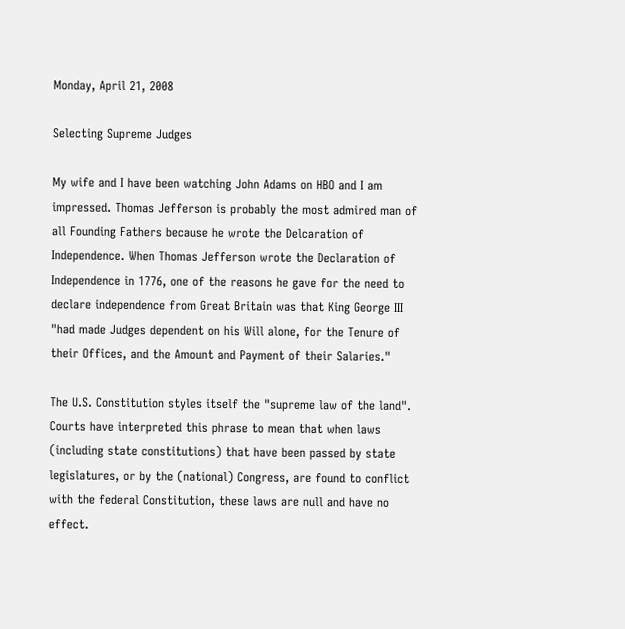Monday, April 21, 2008

Selecting Supreme Judges

My wife and I have been watching John Adams on HBO and I am impressed. Thomas Jefferson is probably the most admired man of all Founding Fathers because he wrote the Delcaration of Independence. When Thomas Jefferson wrote the Declaration of Independence in 1776, one of the reasons he gave for the need to declare independence from Great Britain was that King George III "had made Judges dependent on his Will alone, for the Tenure of their Offices, and the Amount and Payment of their Salaries."

The U.S. Constitution styles itself the "supreme law of the land". Courts have interpreted this phrase to mean that when laws (including state constitutions) that have been passed by state legislatures, or by the (national) Congress, are found to conflict with the federal Constitution, these laws are null and have no effect.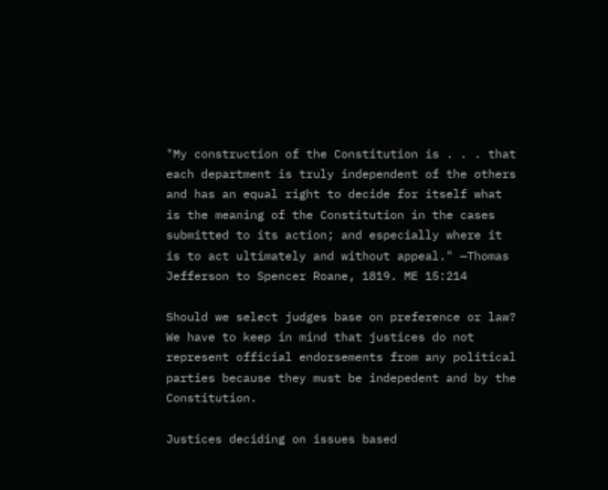"My construction of the Constitution is . . . that each department is truly independent of the others and has an equal right to decide for itself what is the meaning of the Constitution in the cases submitted to its action; and especially where it is to act ultimately and without appeal." —Thomas Jefferson to Spencer Roane, 1819. ME 15:214

Should we select judges base on preference or law? We have to keep in mind that justices do not represent official endorsements from any political parties because they must be indepedent and by the Constitution.

Justices deciding on issues based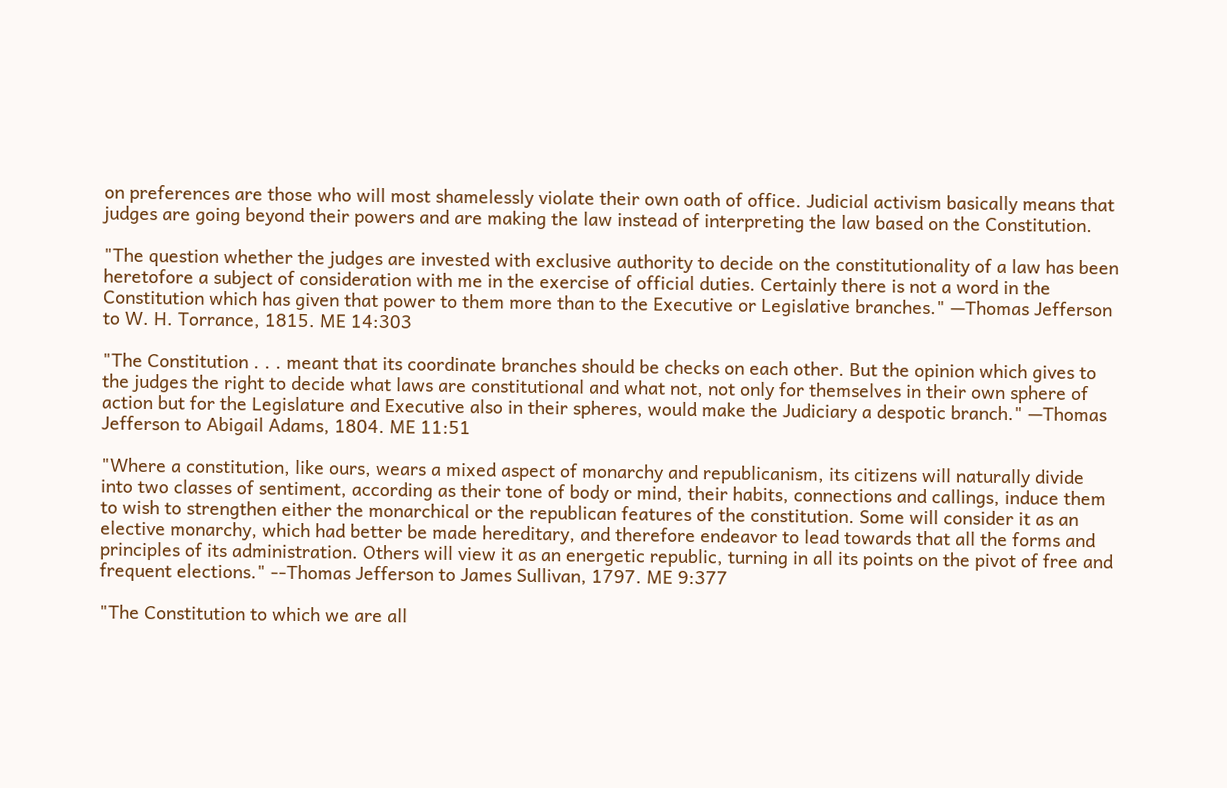on preferences are those who will most shamelessly violate their own oath of office. Judicial activism basically means that judges are going beyond their powers and are making the law instead of interpreting the law based on the Constitution.

"The question whether the judges are invested with exclusive authority to decide on the constitutionality of a law has been heretofore a subject of consideration with me in the exercise of official duties. Certainly there is not a word in the Constitution which has given that power to them more than to the Executive or Legislative branches." —Thomas Jefferson to W. H. Torrance, 1815. ME 14:303

"The Constitution . . . meant that its coordinate branches should be checks on each other. But the opinion which gives to the judges the right to decide what laws are constitutional and what not, not only for themselves in their own sphere of action but for the Legislature and Executive also in their spheres, would make the Judiciary a despotic branch." —Thomas Jefferson to Abigail Adams, 1804. ME 11:51

"Where a constitution, like ours, wears a mixed aspect of monarchy and republicanism, its citizens will naturally divide into two classes of sentiment, according as their tone of body or mind, their habits, connections and callings, induce them to wish to strengthen either the monarchical or the republican features of the constitution. Some will consider it as an elective monarchy, which had better be made hereditary, and therefore endeavor to lead towards that all the forms and principles of its administration. Others will view it as an energetic republic, turning in all its points on the pivot of free and frequent elections." --Thomas Jefferson to James Sullivan, 1797. ME 9:377

"The Constitution to which we are all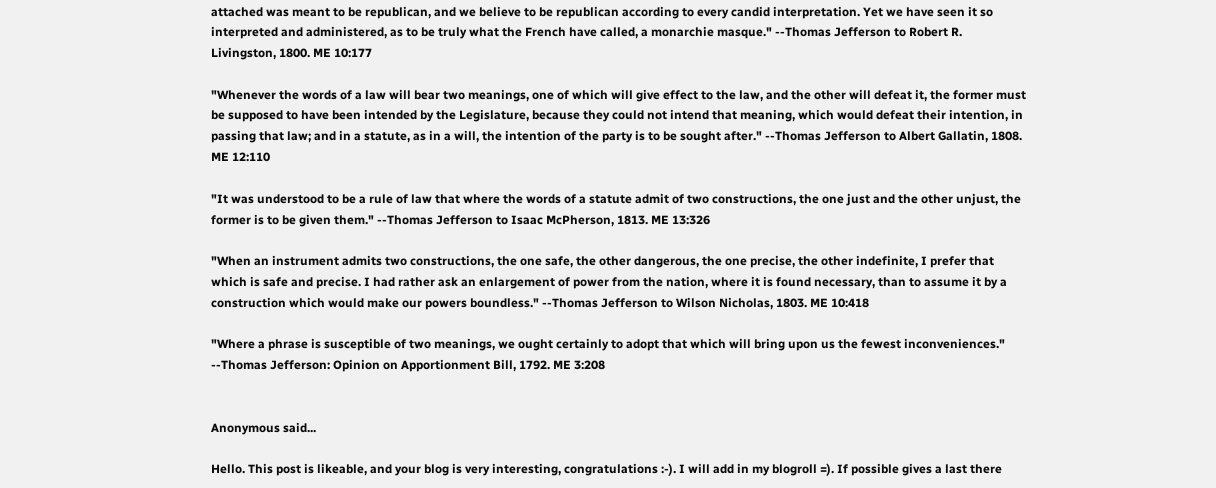attached was meant to be republican, and we believe to be republican according to every candid interpretation. Yet we have seen it so interpreted and administered, as to be truly what the French have called, a monarchie masque." --Thomas Jefferson to Robert R. Livingston, 1800. ME 10:177

"Whenever the words of a law will bear two meanings, one of which will give effect to the law, and the other will defeat it, the former must be supposed to have been intended by the Legislature, because they could not intend that meaning, which would defeat their intention, in passing that law; and in a statute, as in a will, the intention of the party is to be sought after." --Thomas Jefferson to Albert Gallatin, 1808. ME 12:110

"It was understood to be a rule of law that where the words of a statute admit of two constructions, the one just and the other unjust, the former is to be given them." --Thomas Jefferson to Isaac McPherson, 1813. ME 13:326

"When an instrument admits two constructions, the one safe, the other dangerous, the one precise, the other indefinite, I prefer that which is safe and precise. I had rather ask an enlargement of power from the nation, where it is found necessary, than to assume it by a construction which would make our powers boundless." --Thomas Jefferson to Wilson Nicholas, 1803. ME 10:418

"Where a phrase is susceptible of two meanings, we ought certainly to adopt that which will bring upon us the fewest inconveniences." --Thomas Jefferson: Opinion on Apportionment Bill, 1792. ME 3:208


Anonymous said...

Hello. This post is likeable, and your blog is very interesting, congratulations :-). I will add in my blogroll =). If possible gives a last there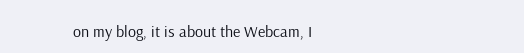on my blog, it is about the Webcam, I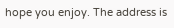hope you enjoy. The address is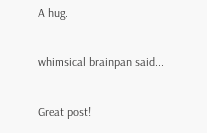A hug.

whimsical brainpan said...

Great post!